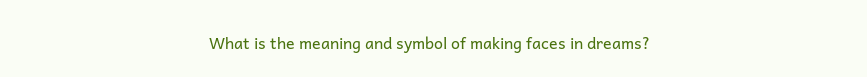What is the meaning and symbol of making faces in dreams?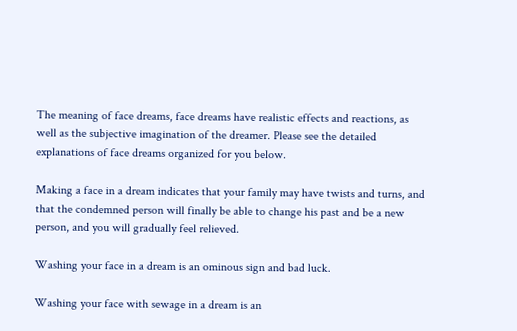The meaning of face dreams, face dreams have realistic effects and reactions, as well as the subjective imagination of the dreamer. Please see the detailed explanations of face dreams organized for you below.

Making a face in a dream indicates that your family may have twists and turns, and that the condemned person will finally be able to change his past and be a new person, and you will gradually feel relieved.

Washing your face in a dream is an ominous sign and bad luck.

Washing your face with sewage in a dream is an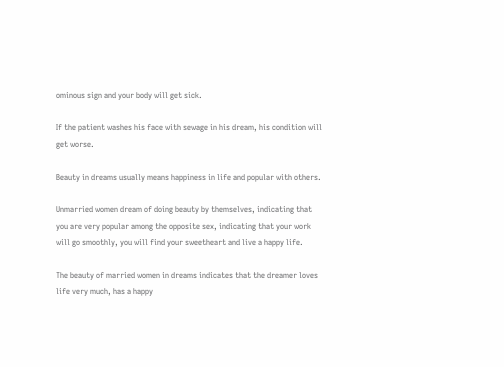ominous sign and your body will get sick.

If the patient washes his face with sewage in his dream, his condition will get worse.

Beauty in dreams usually means happiness in life and popular with others.

Unmarried women dream of doing beauty by themselves, indicating that you are very popular among the opposite sex, indicating that your work will go smoothly, you will find your sweetheart and live a happy life.

The beauty of married women in dreams indicates that the dreamer loves life very much, has a happy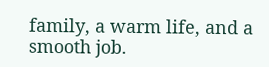family, a warm life, and a smooth job.